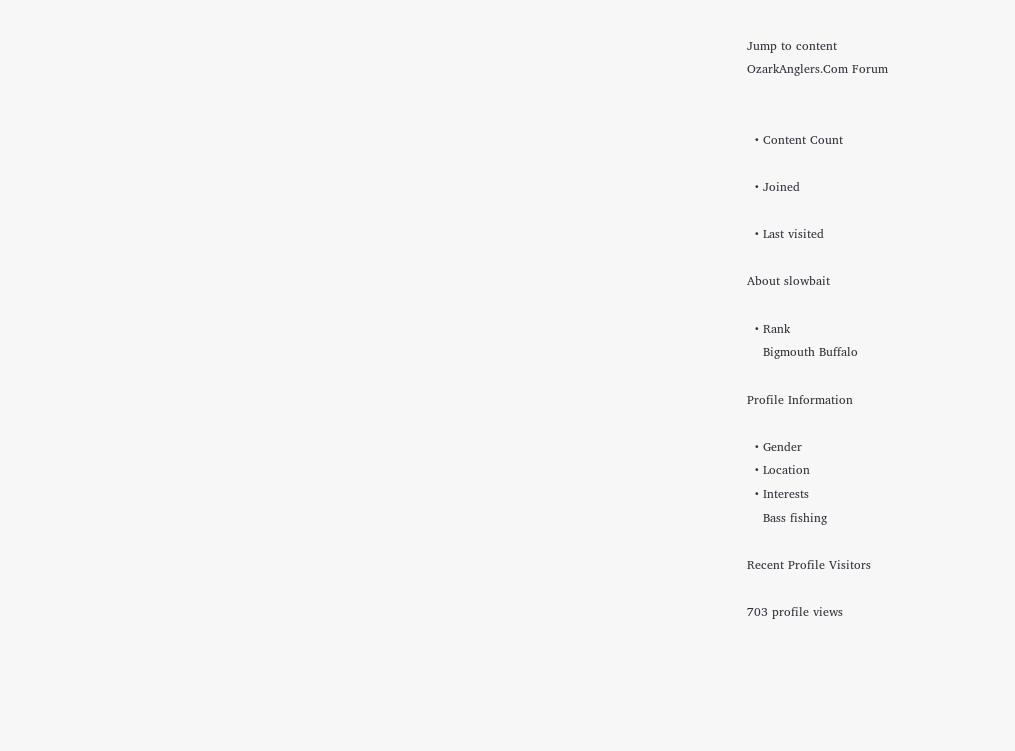Jump to content
OzarkAnglers.Com Forum


  • Content Count

  • Joined

  • Last visited

About slowbait

  • Rank
    Bigmouth Buffalo

Profile Information

  • Gender
  • Location
  • Interests
    Bass fishing

Recent Profile Visitors

703 profile views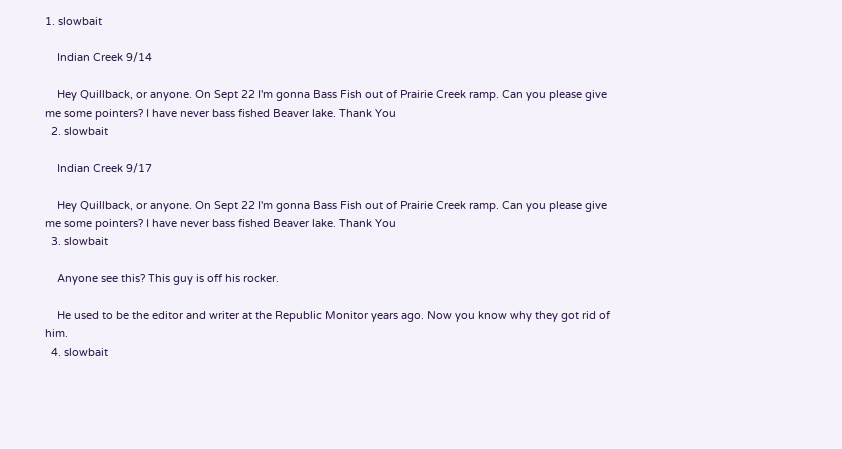1. slowbait

    Indian Creek 9/14

    Hey Quillback, or anyone. On Sept 22 I'm gonna Bass Fish out of Prairie Creek ramp. Can you please give me some pointers? I have never bass fished Beaver lake. Thank You
  2. slowbait

    Indian Creek 9/17

    Hey Quillback, or anyone. On Sept 22 I'm gonna Bass Fish out of Prairie Creek ramp. Can you please give me some pointers? I have never bass fished Beaver lake. Thank You
  3. slowbait

    Anyone see this? This guy is off his rocker.

    He used to be the editor and writer at the Republic Monitor years ago. Now you know why they got rid of him.
  4. slowbait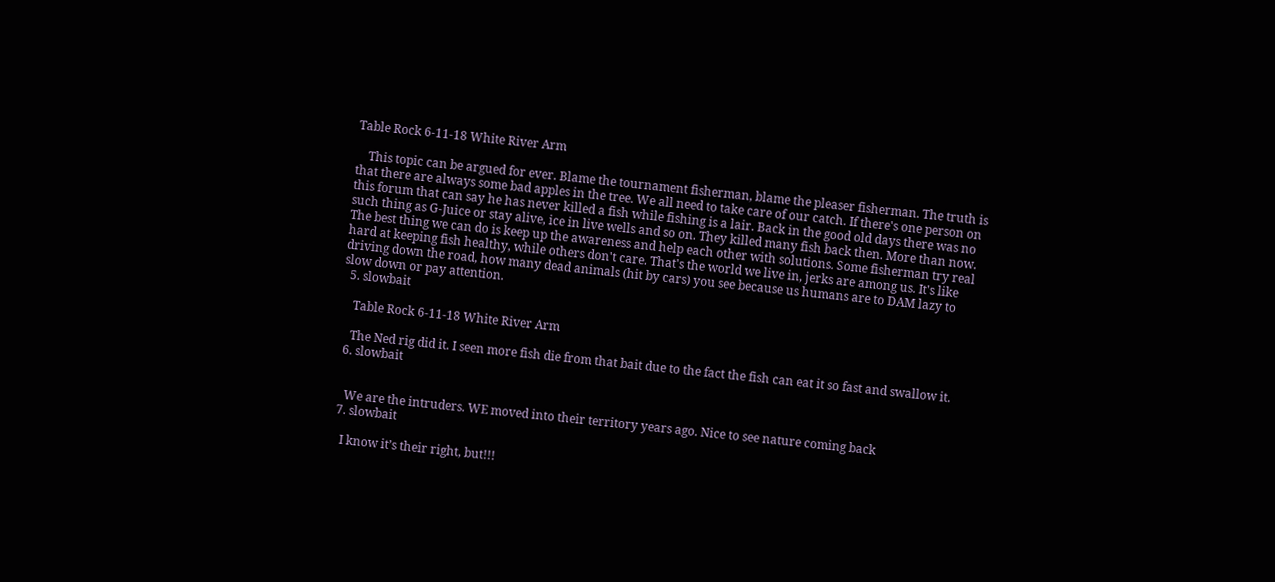Table Rock 6-11-18 White River Arm

    This topic can be argued for ever. Blame the tournament fisherman, blame the pleaser fisherman. The truth is that there are always some bad apples in the tree. We all need to take care of our catch. If there's one person on this forum that can say he has never killed a fish while fishing is a lair. Back in the good old days there was no such thing as G-Juice or stay alive, ice in live wells and so on. They killed many fish back then. More than now. The best thing we can do is keep up the awareness and help each other with solutions. Some fisherman try real hard at keeping fish healthy, while others don't care. That's the world we live in, jerks are among us. It's like driving down the road, how many dead animals (hit by cars) you see because us humans are to DAM lazy to slow down or pay attention.
  5. slowbait

    Table Rock 6-11-18 White River Arm

    The Ned rig did it. I seen more fish die from that bait due to the fact the fish can eat it so fast and swallow it.
  6. slowbait


    We are the intruders. WE moved into their territory years ago. Nice to see nature coming back
  7. slowbait

    I know it’s their right, but!!!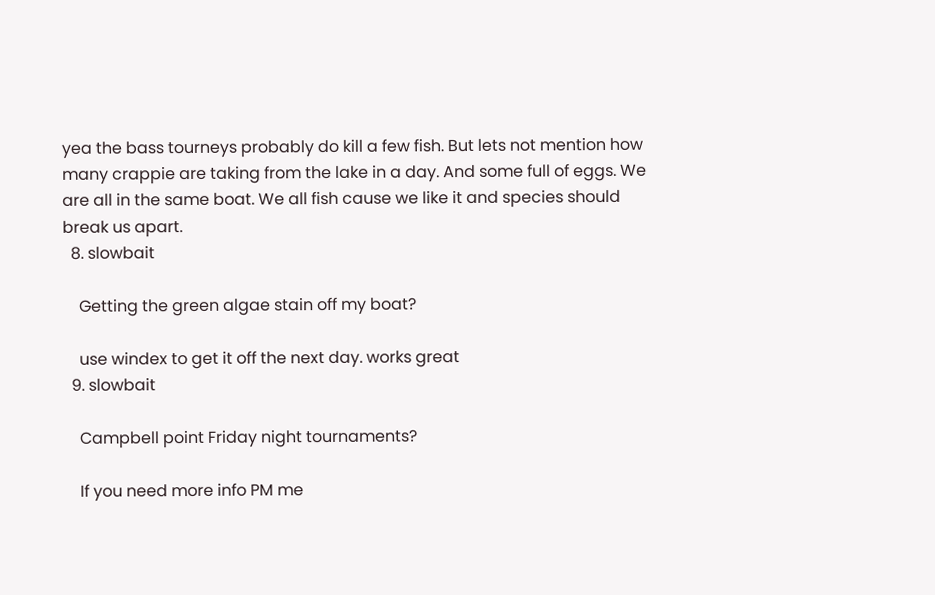yea the bass tourneys probably do kill a few fish. But lets not mention how many crappie are taking from the lake in a day. And some full of eggs. We are all in the same boat. We all fish cause we like it and species should break us apart.
  8. slowbait

    Getting the green algae stain off my boat?

    use windex to get it off the next day. works great
  9. slowbait

    Campbell point Friday night tournaments?

    If you need more info PM me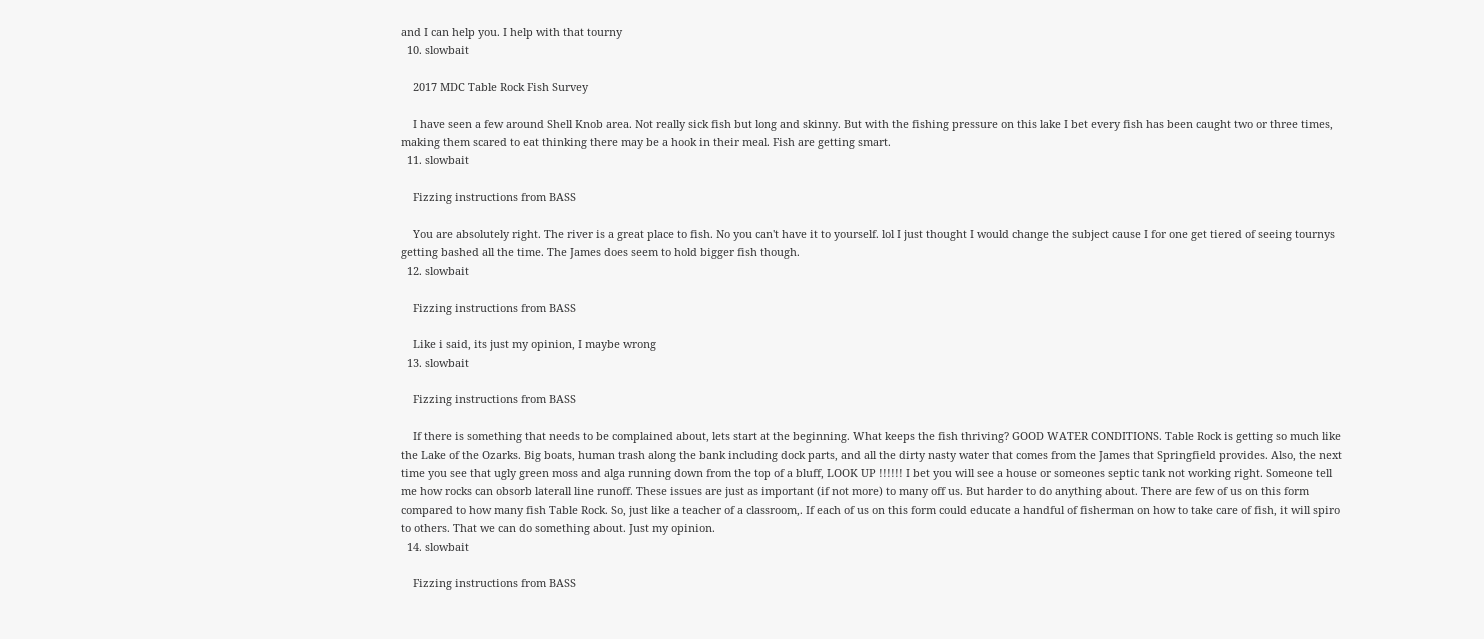and I can help you. I help with that tourny
  10. slowbait

    2017 MDC Table Rock Fish Survey

    I have seen a few around Shell Knob area. Not really sick fish but long and skinny. But with the fishing pressure on this lake I bet every fish has been caught two or three times, making them scared to eat thinking there may be a hook in their meal. Fish are getting smart.
  11. slowbait

    Fizzing instructions from BASS

    You are absolutely right. The river is a great place to fish. No you can't have it to yourself. lol I just thought I would change the subject cause I for one get tiered of seeing tournys getting bashed all the time. The James does seem to hold bigger fish though.
  12. slowbait

    Fizzing instructions from BASS

    Like i said, its just my opinion, I maybe wrong
  13. slowbait

    Fizzing instructions from BASS

    If there is something that needs to be complained about, lets start at the beginning. What keeps the fish thriving? GOOD WATER CONDITIONS. Table Rock is getting so much like the Lake of the Ozarks. Big boats, human trash along the bank including dock parts, and all the dirty nasty water that comes from the James that Springfield provides. Also, the next time you see that ugly green moss and alga running down from the top of a bluff, LOOK UP !!!!!! I bet you will see a house or someones septic tank not working right. Someone tell me how rocks can obsorb laterall line runoff. These issues are just as important (if not more) to many off us. But harder to do anything about. There are few of us on this form compared to how many fish Table Rock. So, just like a teacher of a classroom,. If each of us on this form could educate a handful of fisherman on how to take care of fish, it will spiro to others. That we can do something about. Just my opinion.
  14. slowbait

    Fizzing instructions from BASS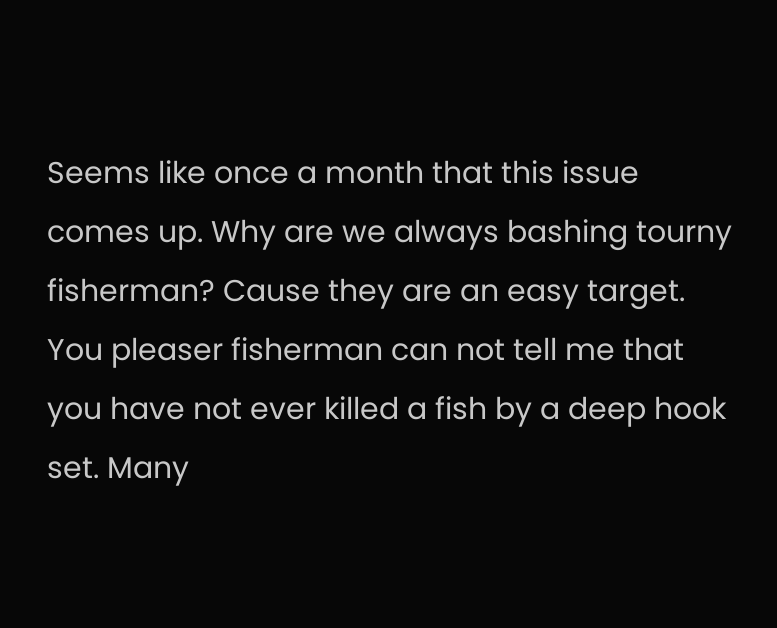Seems like once a month that this issue comes up. Why are we always bashing tourny fisherman? Cause they are an easy target. You pleaser fisherman can not tell me that you have not ever killed a fish by a deep hook set. Many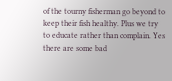of the tourny fisherman go beyond to keep their fish healthy. Plus we try to educate rather than complain. Yes there are some bad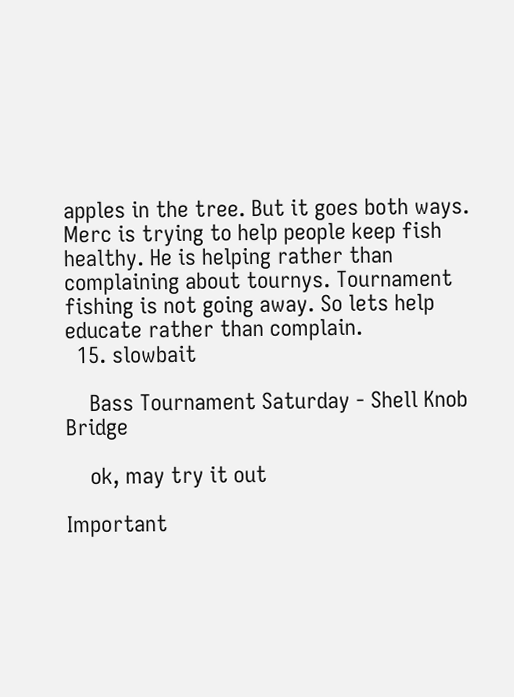apples in the tree. But it goes both ways. Merc is trying to help people keep fish healthy. He is helping rather than complaining about tournys. Tournament fishing is not going away. So lets help educate rather than complain.
  15. slowbait

    Bass Tournament Saturday - Shell Knob Bridge

    ok, may try it out

Important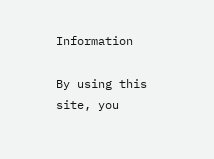Information

By using this site, you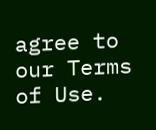agree to our Terms of Use.